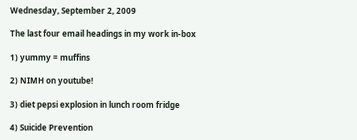Wednesday, September 2, 2009

The last four email headings in my work in-box

1) yummy = muffins

2) NIMH on youtube!

3) diet pepsi explosion in lunch room fridge

4) Suicide Prevention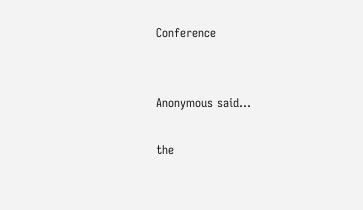Conference


Anonymous said...

the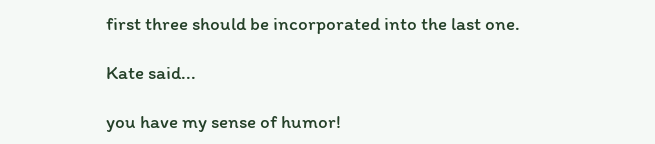first three should be incorporated into the last one.

Kate said...

you have my sense of humor!